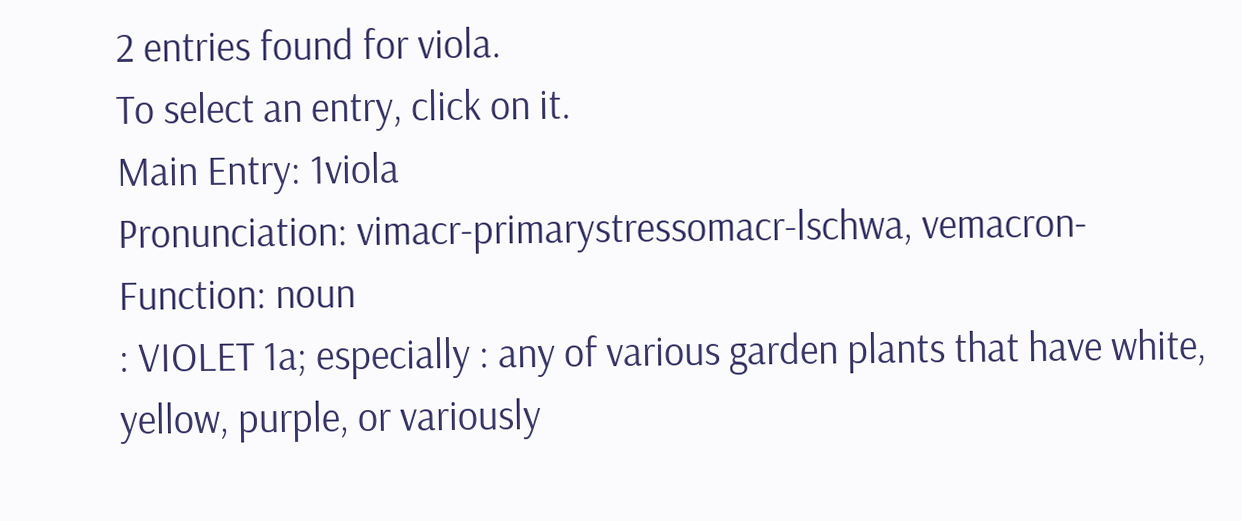2 entries found for viola.
To select an entry, click on it.
Main Entry: 1viola
Pronunciation: vimacr-primarystressomacr-lschwa, vemacron-
Function: noun
: VIOLET 1a; especially : any of various garden plants that have white, yellow, purple, or variously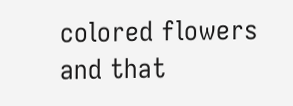colored flowers and that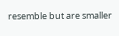resemble but are smaller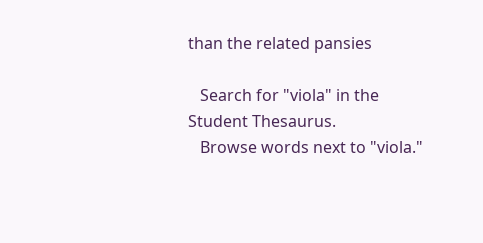than the related pansies

   Search for "viola" in the Student Thesaurus.
   Browse words next to "viola."